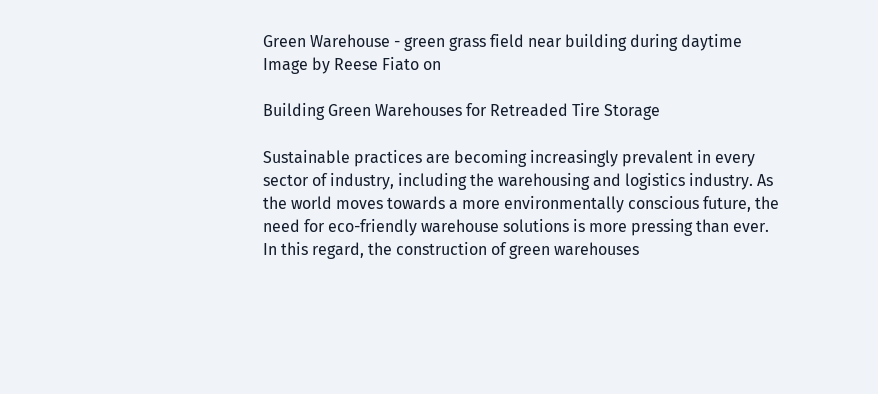Green Warehouse - green grass field near building during daytime
Image by Reese Fiato on

Building Green Warehouses for Retreaded Tire Storage

Sustainable practices are becoming increasingly prevalent in every sector of industry, including the warehousing and logistics industry. As the world moves towards a more environmentally conscious future, the need for eco-friendly warehouse solutions is more pressing than ever. In this regard, the construction of green warehouses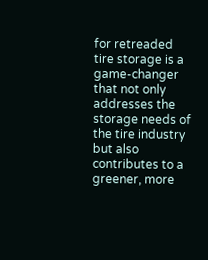for retreaded tire storage is a game-changer that not only addresses the storage needs of the tire industry but also contributes to a greener, more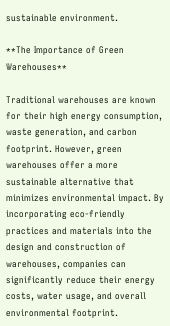sustainable environment.

**The Importance of Green Warehouses**

Traditional warehouses are known for their high energy consumption, waste generation, and carbon footprint. However, green warehouses offer a more sustainable alternative that minimizes environmental impact. By incorporating eco-friendly practices and materials into the design and construction of warehouses, companies can significantly reduce their energy costs, water usage, and overall environmental footprint.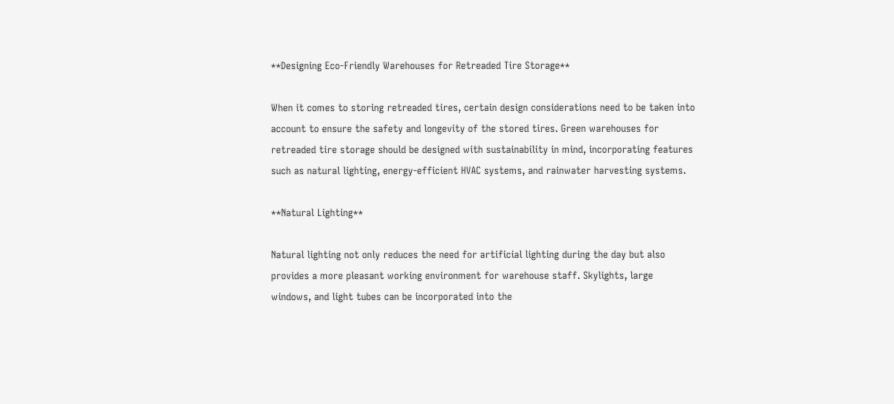**Designing Eco-Friendly Warehouses for Retreaded Tire Storage**

When it comes to storing retreaded tires, certain design considerations need to be taken into account to ensure the safety and longevity of the stored tires. Green warehouses for retreaded tire storage should be designed with sustainability in mind, incorporating features such as natural lighting, energy-efficient HVAC systems, and rainwater harvesting systems.

**Natural Lighting**

Natural lighting not only reduces the need for artificial lighting during the day but also provides a more pleasant working environment for warehouse staff. Skylights, large windows, and light tubes can be incorporated into the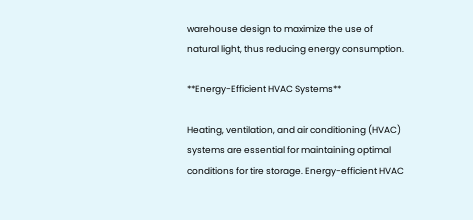warehouse design to maximize the use of natural light, thus reducing energy consumption.

**Energy-Efficient HVAC Systems**

Heating, ventilation, and air conditioning (HVAC) systems are essential for maintaining optimal conditions for tire storage. Energy-efficient HVAC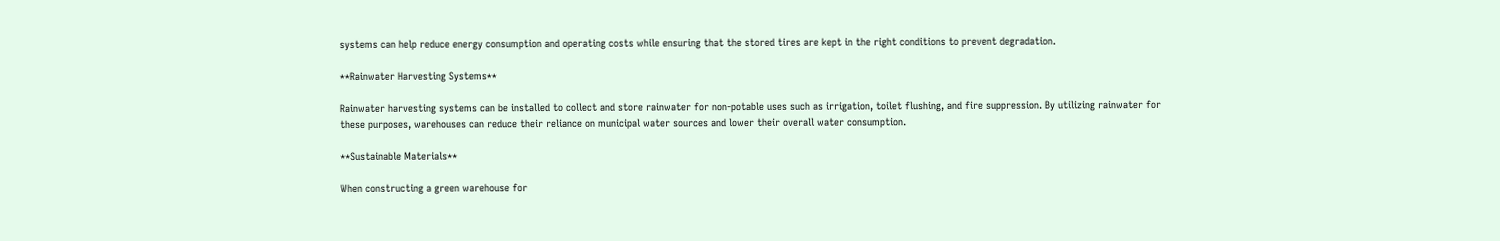systems can help reduce energy consumption and operating costs while ensuring that the stored tires are kept in the right conditions to prevent degradation.

**Rainwater Harvesting Systems**

Rainwater harvesting systems can be installed to collect and store rainwater for non-potable uses such as irrigation, toilet flushing, and fire suppression. By utilizing rainwater for these purposes, warehouses can reduce their reliance on municipal water sources and lower their overall water consumption.

**Sustainable Materials**

When constructing a green warehouse for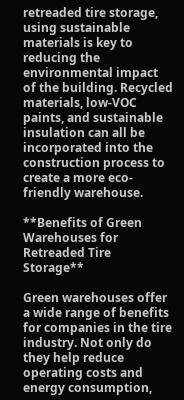retreaded tire storage, using sustainable materials is key to reducing the environmental impact of the building. Recycled materials, low-VOC paints, and sustainable insulation can all be incorporated into the construction process to create a more eco-friendly warehouse.

**Benefits of Green Warehouses for Retreaded Tire Storage**

Green warehouses offer a wide range of benefits for companies in the tire industry. Not only do they help reduce operating costs and energy consumption,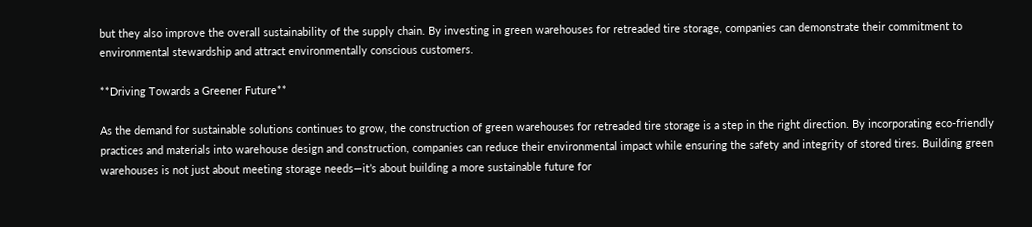but they also improve the overall sustainability of the supply chain. By investing in green warehouses for retreaded tire storage, companies can demonstrate their commitment to environmental stewardship and attract environmentally conscious customers.

**Driving Towards a Greener Future**

As the demand for sustainable solutions continues to grow, the construction of green warehouses for retreaded tire storage is a step in the right direction. By incorporating eco-friendly practices and materials into warehouse design and construction, companies can reduce their environmental impact while ensuring the safety and integrity of stored tires. Building green warehouses is not just about meeting storage needs—it’s about building a more sustainable future for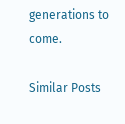generations to come.

Similar Posts